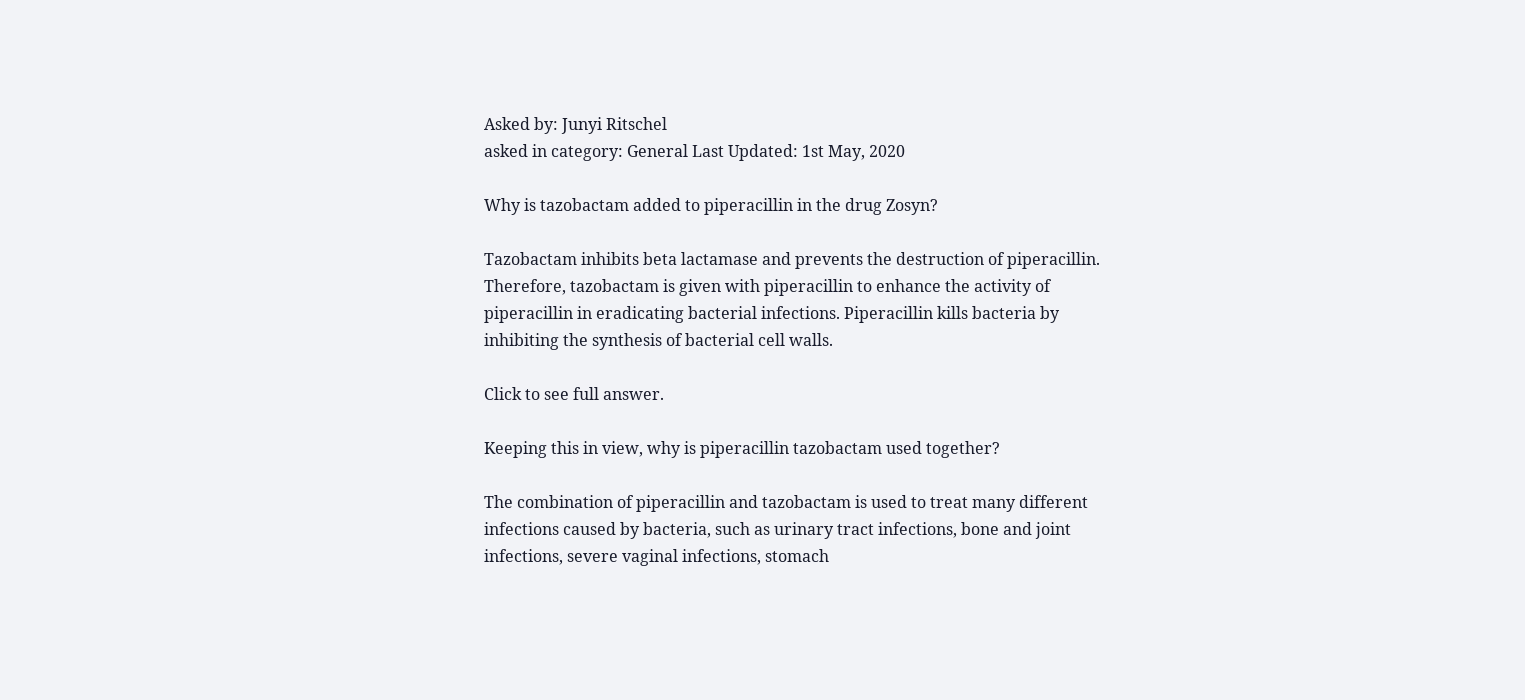Asked by: Junyi Ritschel
asked in category: General Last Updated: 1st May, 2020

Why is tazobactam added to piperacillin in the drug Zosyn?

Tazobactam inhibits beta lactamase and prevents the destruction of piperacillin. Therefore, tazobactam is given with piperacillin to enhance the activity of piperacillin in eradicating bacterial infections. Piperacillin kills bacteria by inhibiting the synthesis of bacterial cell walls.

Click to see full answer.

Keeping this in view, why is piperacillin tazobactam used together?

The combination of piperacillin and tazobactam is used to treat many different infections caused by bacteria, such as urinary tract infections, bone and joint infections, severe vaginal infections, stomach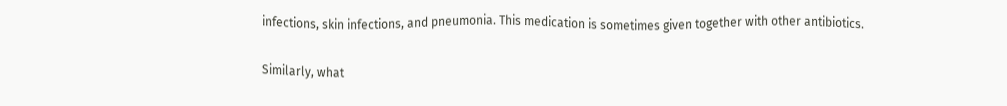infections, skin infections, and pneumonia. This medication is sometimes given together with other antibiotics.

Similarly, what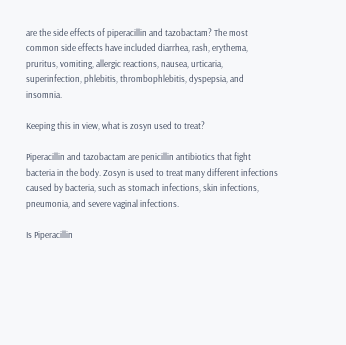are the side effects of piperacillin and tazobactam? The most common side effects have included diarrhea, rash, erythema, pruritus, vomiting, allergic reactions, nausea, urticaria, superinfection, phlebitis, thrombophlebitis, dyspepsia, and insomnia.

Keeping this in view, what is zosyn used to treat?

Piperacillin and tazobactam are penicillin antibiotics that fight bacteria in the body. Zosyn is used to treat many different infections caused by bacteria, such as stomach infections, skin infections, pneumonia, and severe vaginal infections.

Is Piperacillin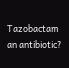Tazobactam an antibiotic?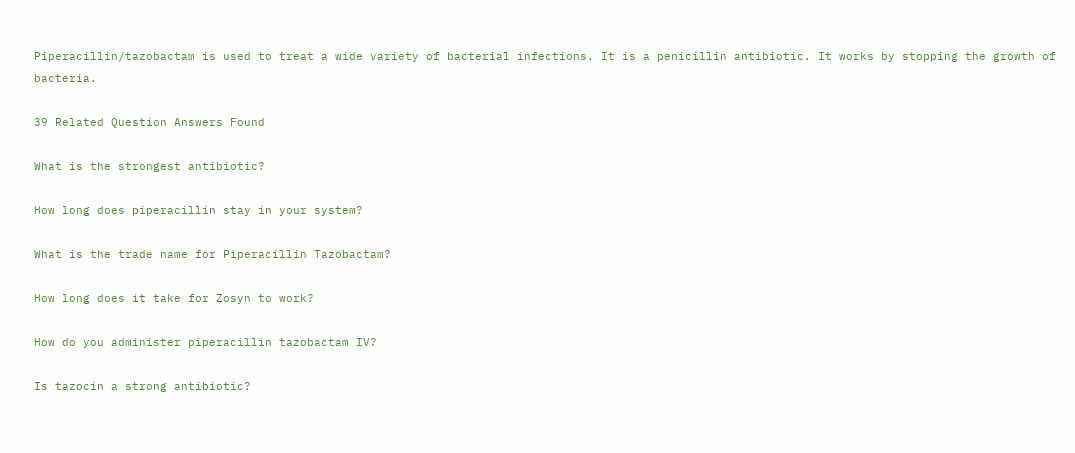Piperacillin/tazobactam is used to treat a wide variety of bacterial infections. It is a penicillin antibiotic. It works by stopping the growth of bacteria.

39 Related Question Answers Found

What is the strongest antibiotic?

How long does piperacillin stay in your system?

What is the trade name for Piperacillin Tazobactam?

How long does it take for Zosyn to work?

How do you administer piperacillin tazobactam IV?

Is tazocin a strong antibiotic?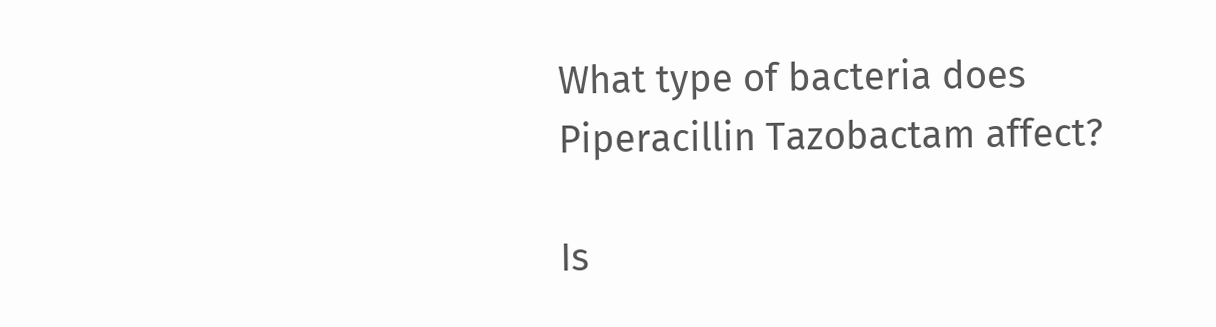What type of bacteria does Piperacillin Tazobactam affect?

Is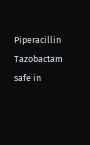Piperacillin Tazobactam safe in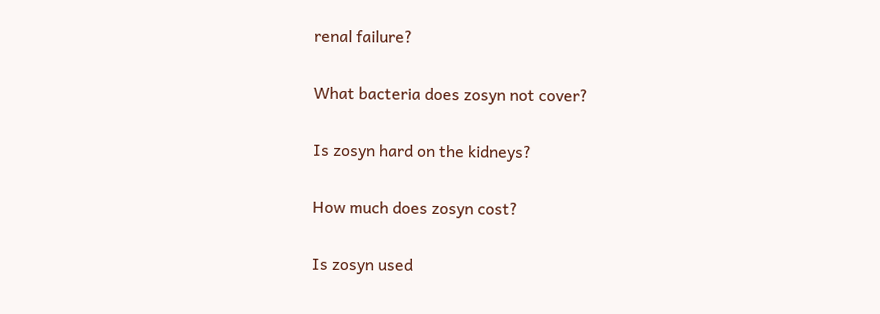renal failure?

What bacteria does zosyn not cover?

Is zosyn hard on the kidneys?

How much does zosyn cost?

Is zosyn used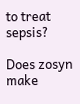to treat sepsis?

Does zosyn make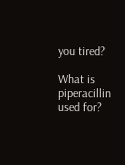you tired?

What is piperacillin used for?